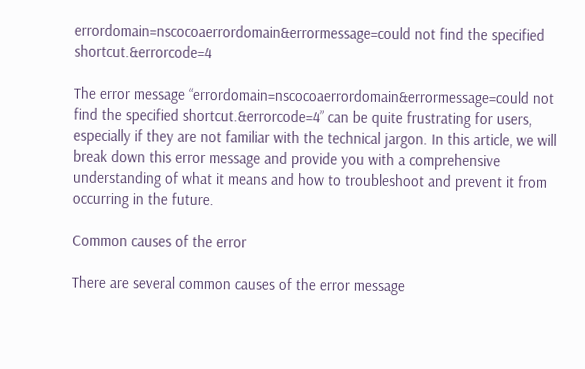errordomain=nscocoaerrordomain&errormessage=could not find the specified shortcut.&errorcode=4

The error message “errordomain=nscocoaerrordomain&errormessage=could not find the specified shortcut.&errorcode=4” can be quite frustrating for users, especially if they are not familiar with the technical jargon. In this article, we will break down this error message and provide you with a comprehensive understanding of what it means and how to troubleshoot and prevent it from occurring in the future.

Common causes of the error

There are several common causes of the error message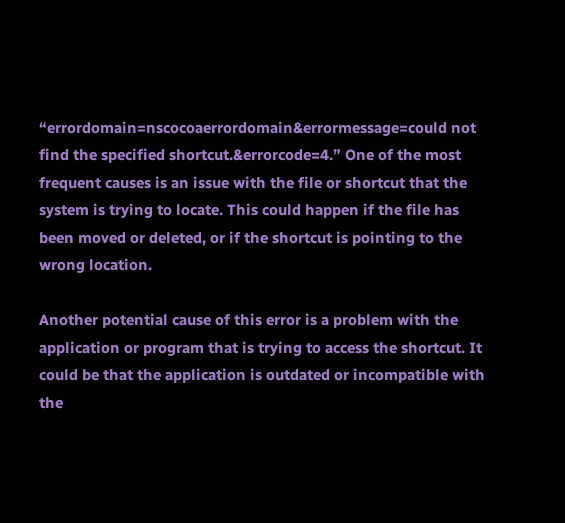“errordomain=nscocoaerrordomain&errormessage=could not find the specified shortcut.&errorcode=4.” One of the most frequent causes is an issue with the file or shortcut that the system is trying to locate. This could happen if the file has been moved or deleted, or if the shortcut is pointing to the wrong location.

Another potential cause of this error is a problem with the application or program that is trying to access the shortcut. It could be that the application is outdated or incompatible with the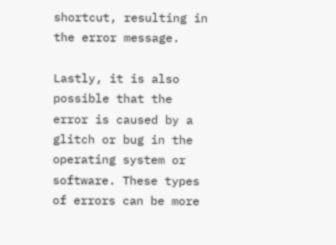shortcut, resulting in the error message.

Lastly, it is also possible that the error is caused by a glitch or bug in the operating system or software. These types of errors can be more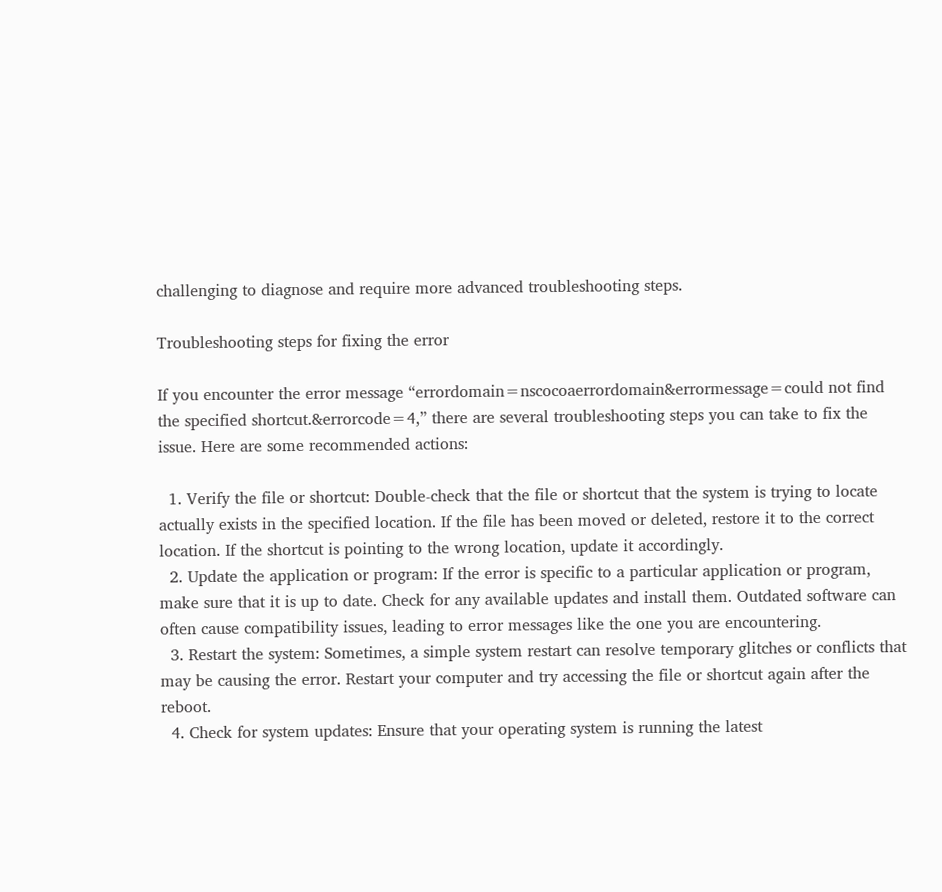challenging to diagnose and require more advanced troubleshooting steps.

Troubleshooting steps for fixing the error

If you encounter the error message “errordomain=nscocoaerrordomain&errormessage=could not find the specified shortcut.&errorcode=4,” there are several troubleshooting steps you can take to fix the issue. Here are some recommended actions:

  1. Verify the file or shortcut: Double-check that the file or shortcut that the system is trying to locate actually exists in the specified location. If the file has been moved or deleted, restore it to the correct location. If the shortcut is pointing to the wrong location, update it accordingly.
  2. Update the application or program: If the error is specific to a particular application or program, make sure that it is up to date. Check for any available updates and install them. Outdated software can often cause compatibility issues, leading to error messages like the one you are encountering.
  3. Restart the system: Sometimes, a simple system restart can resolve temporary glitches or conflicts that may be causing the error. Restart your computer and try accessing the file or shortcut again after the reboot.
  4. Check for system updates: Ensure that your operating system is running the latest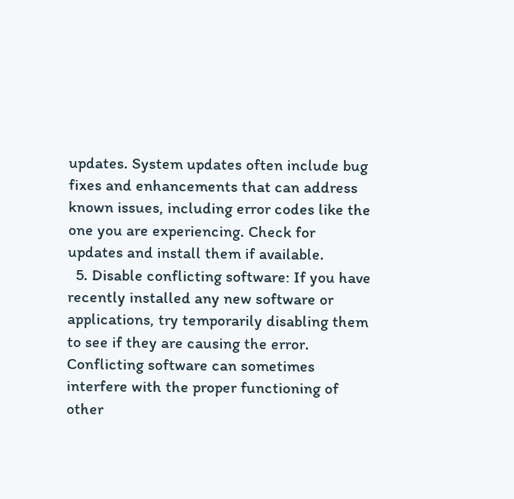updates. System updates often include bug fixes and enhancements that can address known issues, including error codes like the one you are experiencing. Check for updates and install them if available.
  5. Disable conflicting software: If you have recently installed any new software or applications, try temporarily disabling them to see if they are causing the error. Conflicting software can sometimes interfere with the proper functioning of other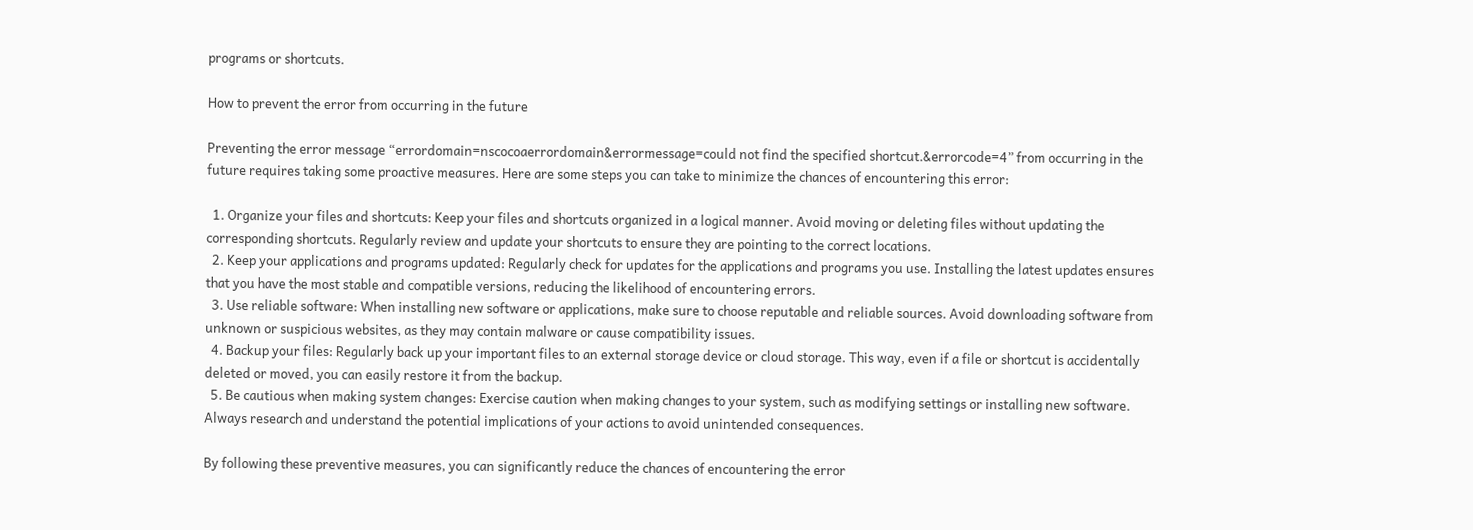programs or shortcuts.

How to prevent the error from occurring in the future

Preventing the error message “errordomain=nscocoaerrordomain&errormessage=could not find the specified shortcut.&errorcode=4” from occurring in the future requires taking some proactive measures. Here are some steps you can take to minimize the chances of encountering this error:

  1. Organize your files and shortcuts: Keep your files and shortcuts organized in a logical manner. Avoid moving or deleting files without updating the corresponding shortcuts. Regularly review and update your shortcuts to ensure they are pointing to the correct locations.
  2. Keep your applications and programs updated: Regularly check for updates for the applications and programs you use. Installing the latest updates ensures that you have the most stable and compatible versions, reducing the likelihood of encountering errors.
  3. Use reliable software: When installing new software or applications, make sure to choose reputable and reliable sources. Avoid downloading software from unknown or suspicious websites, as they may contain malware or cause compatibility issues.
  4. Backup your files: Regularly back up your important files to an external storage device or cloud storage. This way, even if a file or shortcut is accidentally deleted or moved, you can easily restore it from the backup.
  5. Be cautious when making system changes: Exercise caution when making changes to your system, such as modifying settings or installing new software. Always research and understand the potential implications of your actions to avoid unintended consequences.

By following these preventive measures, you can significantly reduce the chances of encountering the error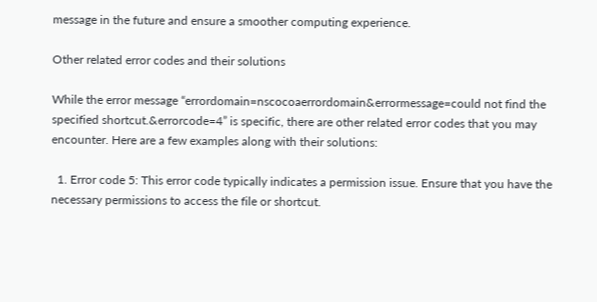message in the future and ensure a smoother computing experience.

Other related error codes and their solutions

While the error message “errordomain=nscocoaerrordomain&errormessage=could not find the specified shortcut.&errorcode=4” is specific, there are other related error codes that you may encounter. Here are a few examples along with their solutions:

  1. Error code 5: This error code typically indicates a permission issue. Ensure that you have the necessary permissions to access the file or shortcut.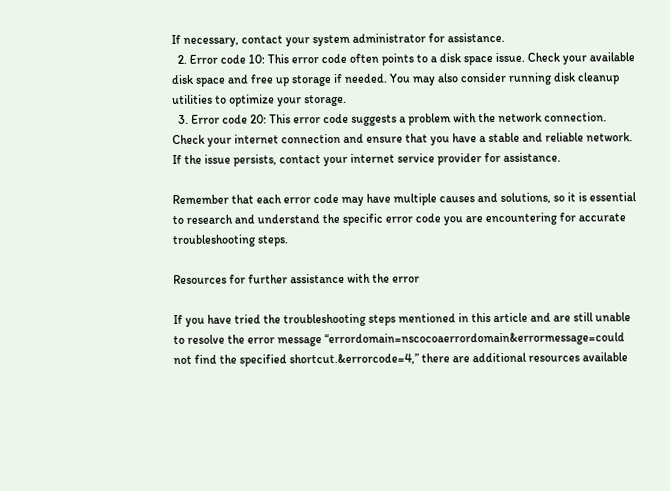If necessary, contact your system administrator for assistance.
  2. Error code 10: This error code often points to a disk space issue. Check your available disk space and free up storage if needed. You may also consider running disk cleanup utilities to optimize your storage.
  3. Error code 20: This error code suggests a problem with the network connection. Check your internet connection and ensure that you have a stable and reliable network. If the issue persists, contact your internet service provider for assistance.

Remember that each error code may have multiple causes and solutions, so it is essential to research and understand the specific error code you are encountering for accurate troubleshooting steps.

Resources for further assistance with the error

If you have tried the troubleshooting steps mentioned in this article and are still unable to resolve the error message “errordomain=nscocoaerrordomain&errormessage=could not find the specified shortcut.&errorcode=4,” there are additional resources available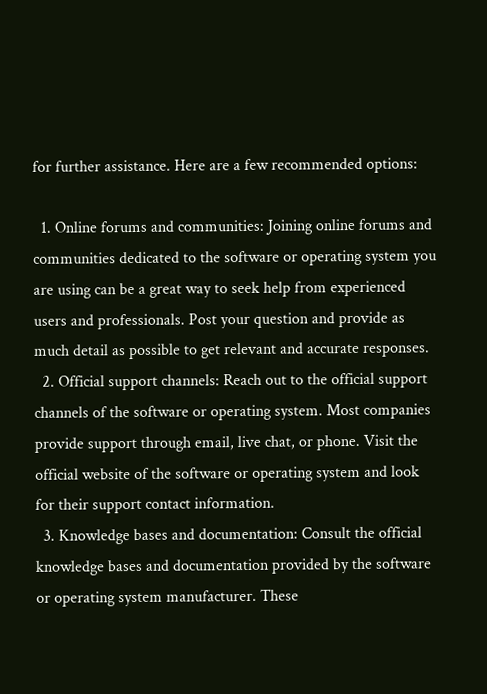for further assistance. Here are a few recommended options:

  1. Online forums and communities: Joining online forums and communities dedicated to the software or operating system you are using can be a great way to seek help from experienced users and professionals. Post your question and provide as much detail as possible to get relevant and accurate responses.
  2. Official support channels: Reach out to the official support channels of the software or operating system. Most companies provide support through email, live chat, or phone. Visit the official website of the software or operating system and look for their support contact information.
  3. Knowledge bases and documentation: Consult the official knowledge bases and documentation provided by the software or operating system manufacturer. These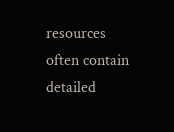resources often contain detailed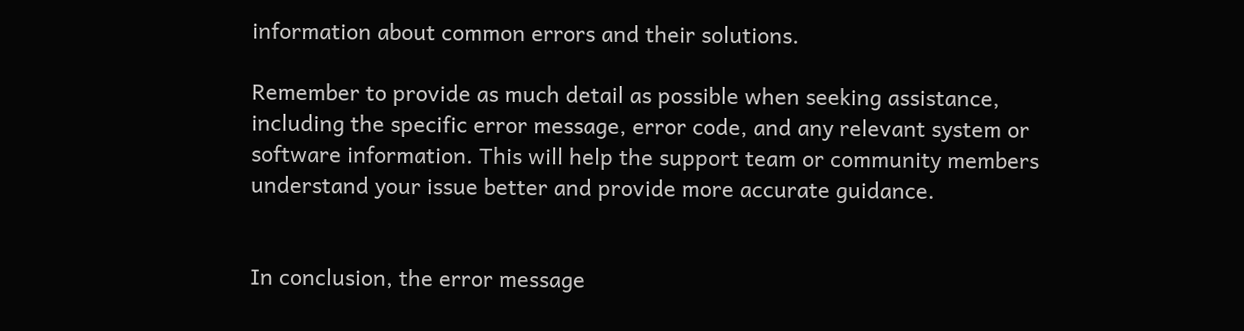information about common errors and their solutions.

Remember to provide as much detail as possible when seeking assistance, including the specific error message, error code, and any relevant system or software information. This will help the support team or community members understand your issue better and provide more accurate guidance.


In conclusion, the error message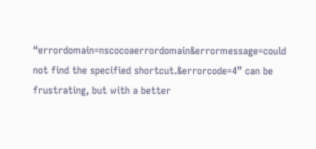“errordomain=nscocoaerrordomain&errormessage=could not find the specified shortcut.&errorcode=4” can be frustrating, but with a better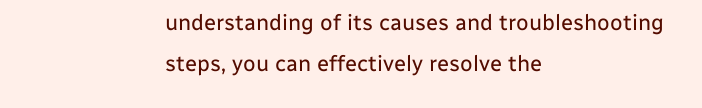understanding of its causes and troubleshooting steps, you can effectively resolve the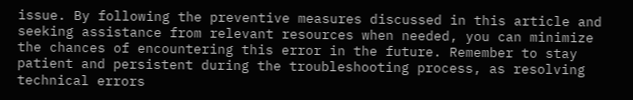issue. By following the preventive measures discussed in this article and seeking assistance from relevant resources when needed, you can minimize the chances of encountering this error in the future. Remember to stay patient and persistent during the troubleshooting process, as resolving technical errors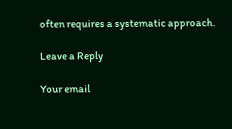often requires a systematic approach.

Leave a Reply

Your email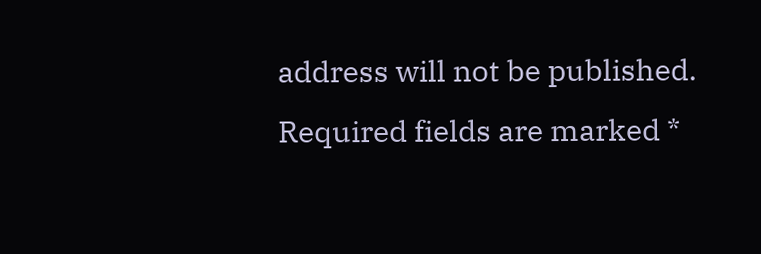address will not be published. Required fields are marked *